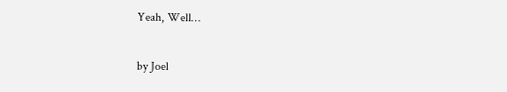Yeah, Well…

by Joel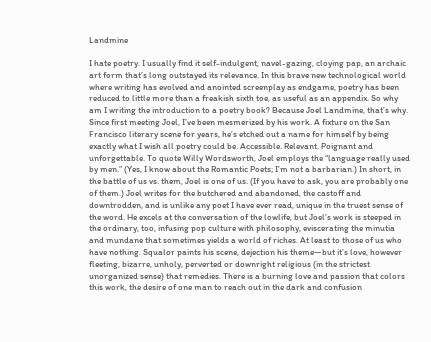Landmine

I hate poetry. I usually find it self-indulgent, navel-gazing, cloying pap, an archaic art form that’s long outstayed its relevance. In this brave new technological world where writing has evolved and anointed screenplay as endgame, poetry has been reduced to little more than a freakish sixth toe, as useful as an appendix. So why am I writing the introduction to a poetry book? Because Joel Landmine, that’s why. Since first meeting Joel, I’ve been mesmerized by his work. A fixture on the San Francisco literary scene for years, he’s etched out a name for himself by being exactly what I wish all poetry could be. Accessible. Relevant. Poignant and unforgettable. To quote Willy Wordsworth, Joel employs the “language really used by men.” (Yes, I know about the Romantic Poets; I’m not a barbarian.) In short, in the battle of us vs. them, Joel is one of us. (If you have to ask, you are probably one of them.) Joel writes for the butchered and abandoned, the castoff and downtrodden, and is unlike any poet I have ever read, unique in the truest sense of the word. He excels at the conversation of the lowlife, but Joel’s work is steeped in the ordinary, too, infusing pop culture with philosophy, eviscerating the minutia and mundane that sometimes yields a world of riches. At least to those of us who have nothing. Squalor paints his scene, dejection his theme—but it’s love, however fleeting, bizarre, unholy, perverted or downright religious (in the strictest unorganized sense) that remedies. There is a burning love and passion that colors this work, the desire of one man to reach out in the dark and confusion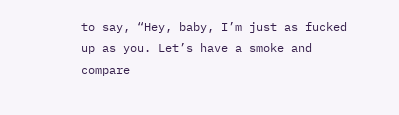to say, “Hey, baby, I’m just as fucked up as you. Let’s have a smoke and compare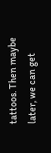tattoos. Then maybe later, we can get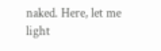naked. Here, let me light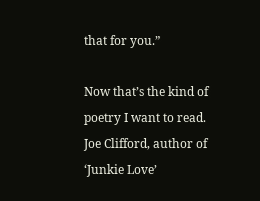that for you.”

Now that’s the kind of poetry I want to read.
Joe Clifford, author of ‘Junkie Love’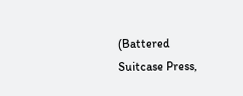(Battered Suitcase Press,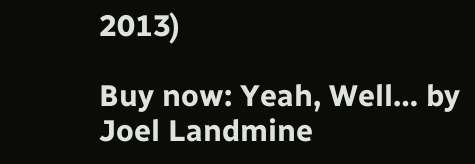2013)

Buy now: Yeah, Well… by Joel Landmine